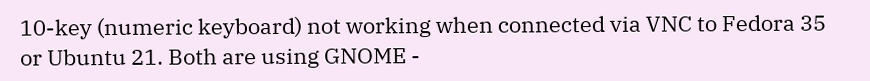10-key (numeric keyboard) not working when connected via VNC to Fedora 35 or Ubuntu 21. Both are using GNOME -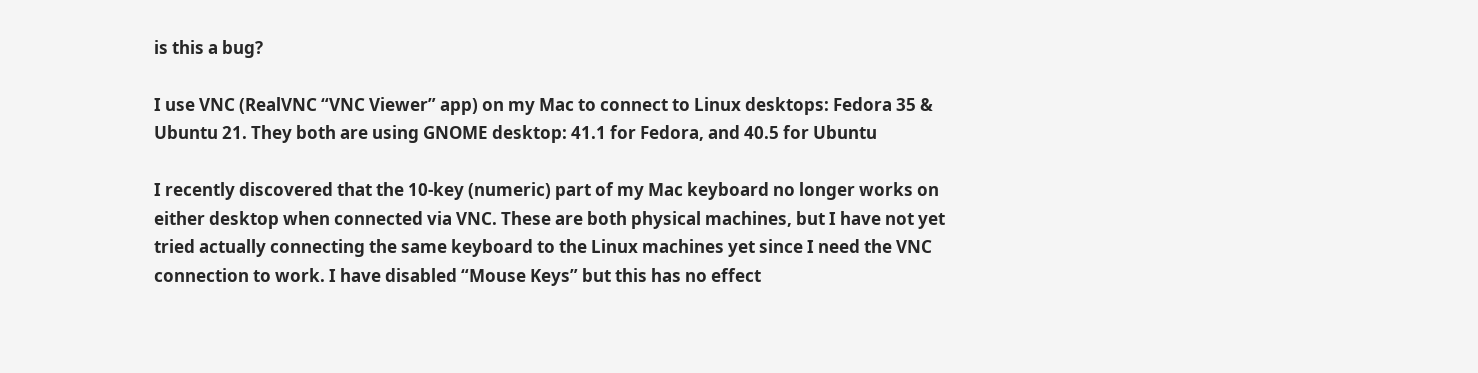is this a bug?

I use VNC (RealVNC “VNC Viewer” app) on my Mac to connect to Linux desktops: Fedora 35 & Ubuntu 21. They both are using GNOME desktop: 41.1 for Fedora, and 40.5 for Ubuntu

I recently discovered that the 10-key (numeric) part of my Mac keyboard no longer works on either desktop when connected via VNC. These are both physical machines, but I have not yet tried actually connecting the same keyboard to the Linux machines yet since I need the VNC connection to work. I have disabled “Mouse Keys” but this has no effect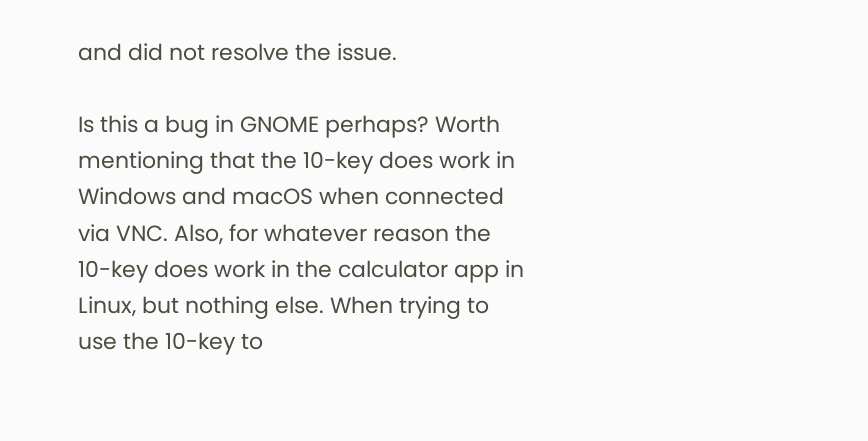and did not resolve the issue.

Is this a bug in GNOME perhaps? Worth mentioning that the 10-key does work in Windows and macOS when connected via VNC. Also, for whatever reason the 10-key does work in the calculator app in Linux, but nothing else. When trying to use the 10-key to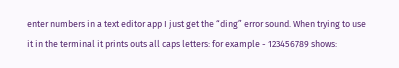enter numbers in a text editor app I just get the “ding” error sound. When trying to use it in the terminal it prints outs all caps letters: for example - 123456789 shows: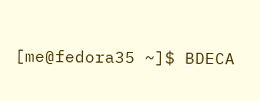[me@fedora35 ~]$ BDECA